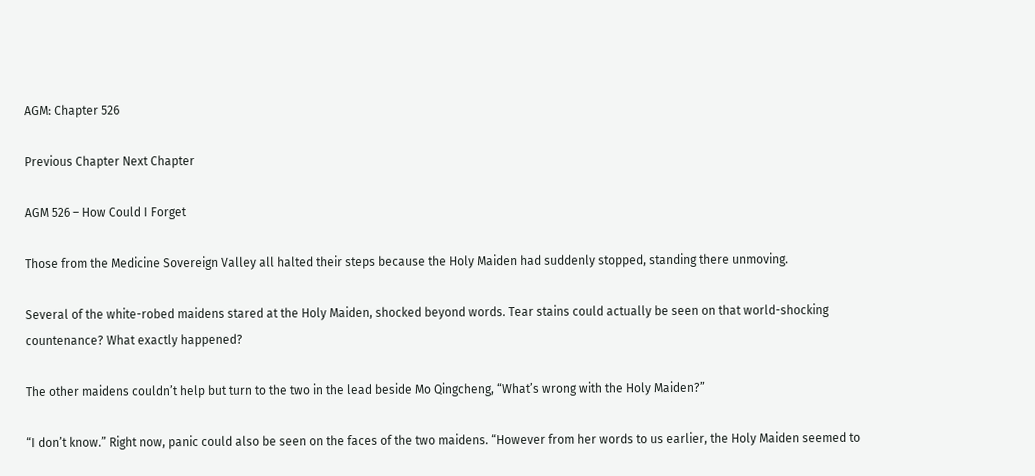AGM: Chapter 526

Previous Chapter Next Chapter

AGM 526 – How Could I Forget

Those from the Medicine Sovereign Valley all halted their steps because the Holy Maiden had suddenly stopped, standing there unmoving.

Several of the white-robed maidens stared at the Holy Maiden, shocked beyond words. Tear stains could actually be seen on that world-shocking countenance? What exactly happened?

The other maidens couldn’t help but turn to the two in the lead beside Mo Qingcheng, “What’s wrong with the Holy Maiden?”

“I don’t know.” Right now, panic could also be seen on the faces of the two maidens. “However from her words to us earlier, the Holy Maiden seemed to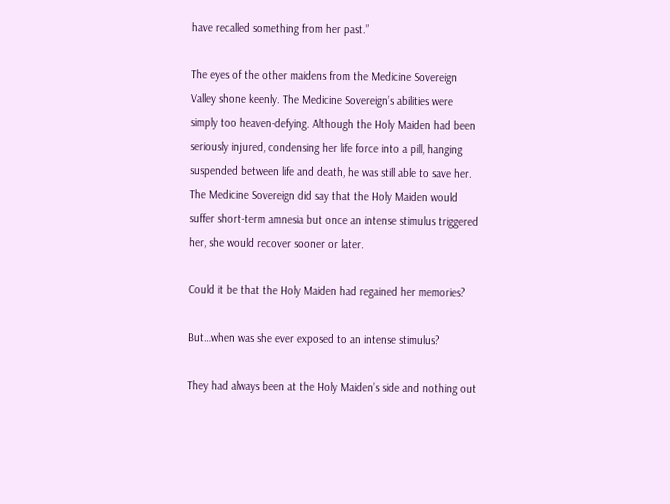have recalled something from her past.”

The eyes of the other maidens from the Medicine Sovereign Valley shone keenly. The Medicine Sovereign’s abilities were simply too heaven-defying. Although the Holy Maiden had been seriously injured, condensing her life force into a pill, hanging suspended between life and death, he was still able to save her. The Medicine Sovereign did say that the Holy Maiden would suffer short-term amnesia but once an intense stimulus triggered her, she would recover sooner or later.

Could it be that the Holy Maiden had regained her memories?

But…when was she ever exposed to an intense stimulus?

They had always been at the Holy Maiden’s side and nothing out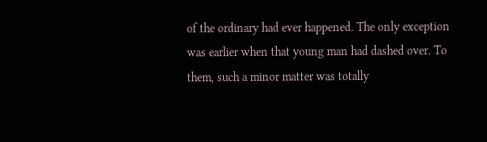of the ordinary had ever happened. The only exception was earlier when that young man had dashed over. To them, such a minor matter was totally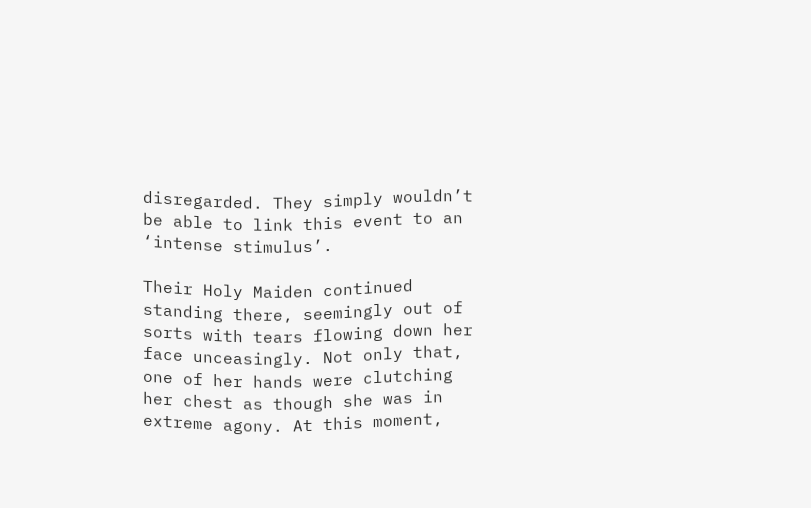disregarded. They simply wouldn’t be able to link this event to an ‘intense stimulus’.

Their Holy Maiden continued standing there, seemingly out of sorts with tears flowing down her face unceasingly. Not only that, one of her hands were clutching her chest as though she was in extreme agony. At this moment,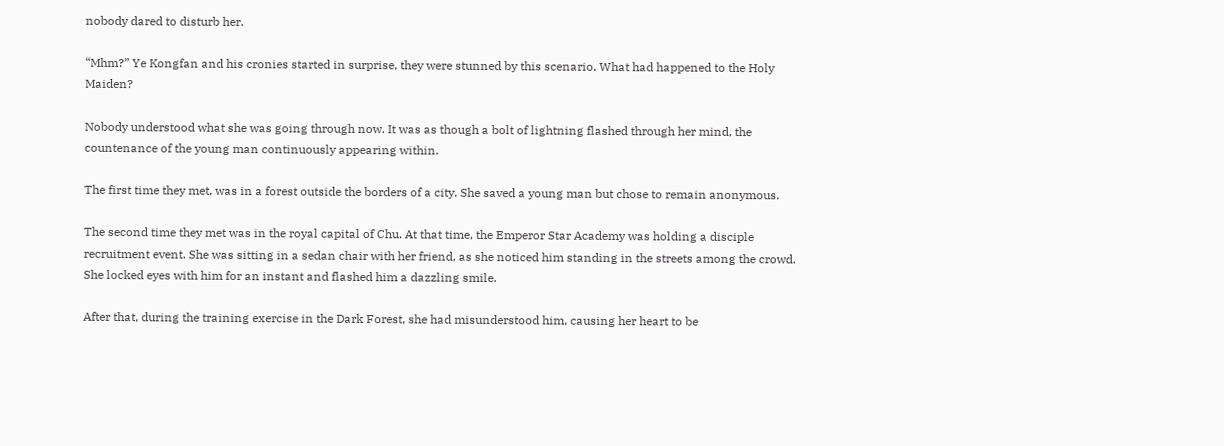nobody dared to disturb her.

“Mhm?” Ye Kongfan and his cronies started in surprise, they were stunned by this scenario. What had happened to the Holy Maiden?

Nobody understood what she was going through now. It was as though a bolt of lightning flashed through her mind, the countenance of the young man continuously appearing within.

The first time they met, was in a forest outside the borders of a city. She saved a young man but chose to remain anonymous.

The second time they met was in the royal capital of Chu. At that time, the Emperor Star Academy was holding a disciple recruitment event. She was sitting in a sedan chair with her friend, as she noticed him standing in the streets among the crowd. She locked eyes with him for an instant and flashed him a dazzling smile.

After that, during the training exercise in the Dark Forest, she had misunderstood him, causing her heart to be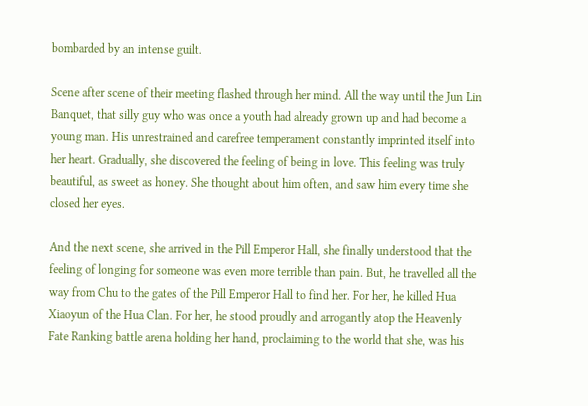bombarded by an intense guilt.

Scene after scene of their meeting flashed through her mind. All the way until the Jun Lin Banquet, that silly guy who was once a youth had already grown up and had become a young man. His unrestrained and carefree temperament constantly imprinted itself into her heart. Gradually, she discovered the feeling of being in love. This feeling was truly beautiful, as sweet as honey. She thought about him often, and saw him every time she closed her eyes.

And the next scene, she arrived in the Pill Emperor Hall, she finally understood that the feeling of longing for someone was even more terrible than pain. But, he travelled all the way from Chu to the gates of the Pill Emperor Hall to find her. For her, he killed Hua Xiaoyun of the Hua Clan. For her, he stood proudly and arrogantly atop the Heavenly Fate Ranking battle arena holding her hand, proclaiming to the world that she, was his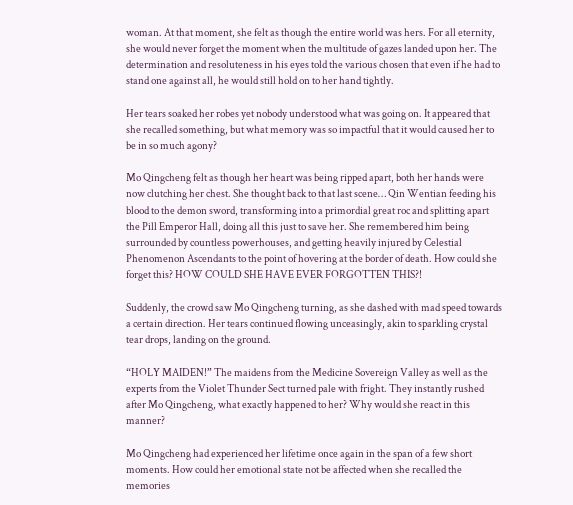woman. At that moment, she felt as though the entire world was hers. For all eternity, she would never forget the moment when the multitude of gazes landed upon her. The determination and resoluteness in his eyes told the various chosen that even if he had to stand one against all, he would still hold on to her hand tightly.

Her tears soaked her robes yet nobody understood what was going on. It appeared that she recalled something, but what memory was so impactful that it would caused her to be in so much agony?

Mo Qingcheng felt as though her heart was being ripped apart, both her hands were now clutching her chest. She thought back to that last scene… Qin Wentian feeding his blood to the demon sword, transforming into a primordial great roc and splitting apart the Pill Emperor Hall, doing all this just to save her. She remembered him being surrounded by countless powerhouses, and getting heavily injured by Celestial Phenomenon Ascendants to the point of hovering at the border of death. How could she forget this? HOW COULD SHE HAVE EVER FORGOTTEN THIS?!

Suddenly, the crowd saw Mo Qingcheng turning, as she dashed with mad speed towards a certain direction. Her tears continued flowing unceasingly, akin to sparkling crystal tear drops, landing on the ground.

“HOLY MAIDEN!” The maidens from the Medicine Sovereign Valley as well as the experts from the Violet Thunder Sect turned pale with fright. They instantly rushed after Mo Qingcheng, what exactly happened to her? Why would she react in this manner?

Mo Qingcheng had experienced her lifetime once again in the span of a few short moments. How could her emotional state not be affected when she recalled the memories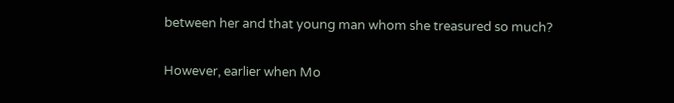between her and that young man whom she treasured so much?

However, earlier when Mo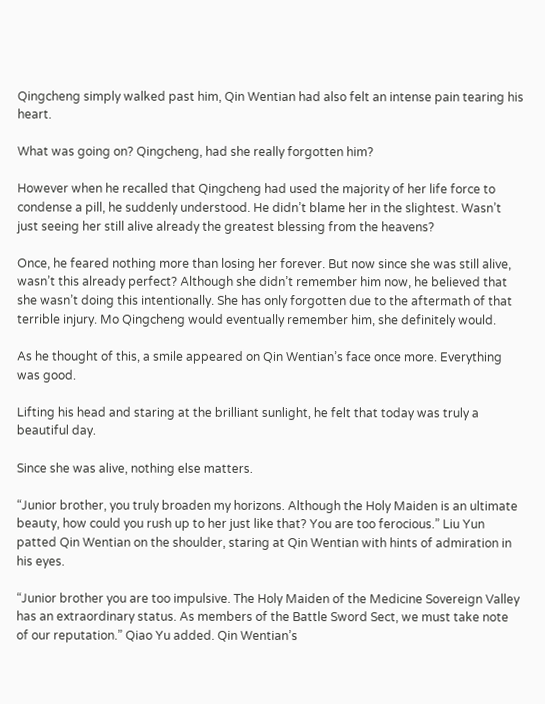Qingcheng simply walked past him, Qin Wentian had also felt an intense pain tearing his heart.

What was going on? Qingcheng, had she really forgotten him?

However when he recalled that Qingcheng had used the majority of her life force to condense a pill, he suddenly understood. He didn’t blame her in the slightest. Wasn’t just seeing her still alive already the greatest blessing from the heavens?

Once, he feared nothing more than losing her forever. But now since she was still alive, wasn’t this already perfect? Although she didn’t remember him now, he believed that she wasn’t doing this intentionally. She has only forgotten due to the aftermath of that terrible injury. Mo Qingcheng would eventually remember him, she definitely would.

As he thought of this, a smile appeared on Qin Wentian’s face once more. Everything was good.

Lifting his head and staring at the brilliant sunlight, he felt that today was truly a beautiful day.

Since she was alive, nothing else matters.

“Junior brother, you truly broaden my horizons. Although the Holy Maiden is an ultimate beauty, how could you rush up to her just like that? You are too ferocious.” Liu Yun patted Qin Wentian on the shoulder, staring at Qin Wentian with hints of admiration in his eyes.

“Junior brother you are too impulsive. The Holy Maiden of the Medicine Sovereign Valley has an extraordinary status. As members of the Battle Sword Sect, we must take note of our reputation.” Qiao Yu added. Qin Wentian’s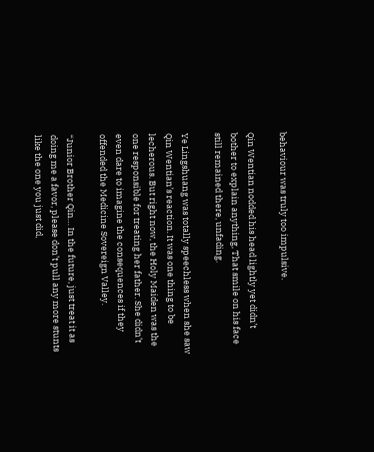behaviour was truly too impulsive.

Qin Wentian nodded his head lightly yet didn’t bother to explain anything, That smile on his face still remained there, unfading.

Ye Lingshuang was totally speechless when she saw Qin Wentian’s reaction. It was one thing to be lecherous. But right now, the Holy Maiden was the one responsible for treating her father. She didn’t even dare to imagine the consequences if they offended the Medicine Sovereign Valley.

“Junior Brother Qin… In the future, just treat it as doing me a favor, please don’t pull any more stunts like the one you just did,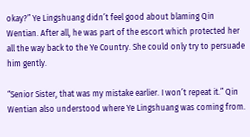okay?” Ye Lingshuang didn’t feel good about blaming Qin Wentian. After all, he was part of the escort which protected her all the way back to the Ye Country. She could only try to persuade him gently.

“Senior Sister, that was my mistake earlier. I won’t repeat it.” Qin Wentian also understood where Ye Lingshuang was coming from.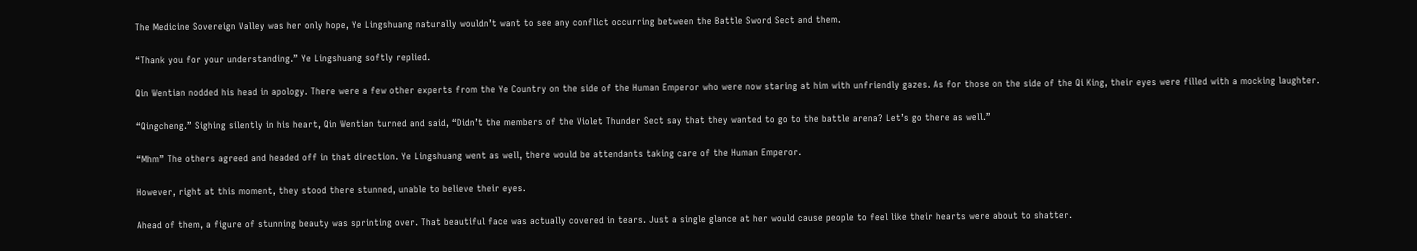The Medicine Sovereign Valley was her only hope, Ye Lingshuang naturally wouldn’t want to see any conflict occurring between the Battle Sword Sect and them.

“Thank you for your understanding.” Ye Lingshuang softly replied.

Qin Wentian nodded his head in apology. There were a few other experts from the Ye Country on the side of the Human Emperor who were now staring at him with unfriendly gazes. As for those on the side of the Qi King, their eyes were filled with a mocking laughter.

“Qingcheng.” Sighing silently in his heart, Qin Wentian turned and said, “Didn’t the members of the Violet Thunder Sect say that they wanted to go to the battle arena? Let’s go there as well.”

“Mhm” The others agreed and headed off in that direction. Ye Lingshuang went as well, there would be attendants taking care of the Human Emperor.

However, right at this moment, they stood there stunned, unable to believe their eyes.

Ahead of them, a figure of stunning beauty was sprinting over. That beautiful face was actually covered in tears. Just a single glance at her would cause people to feel like their hearts were about to shatter.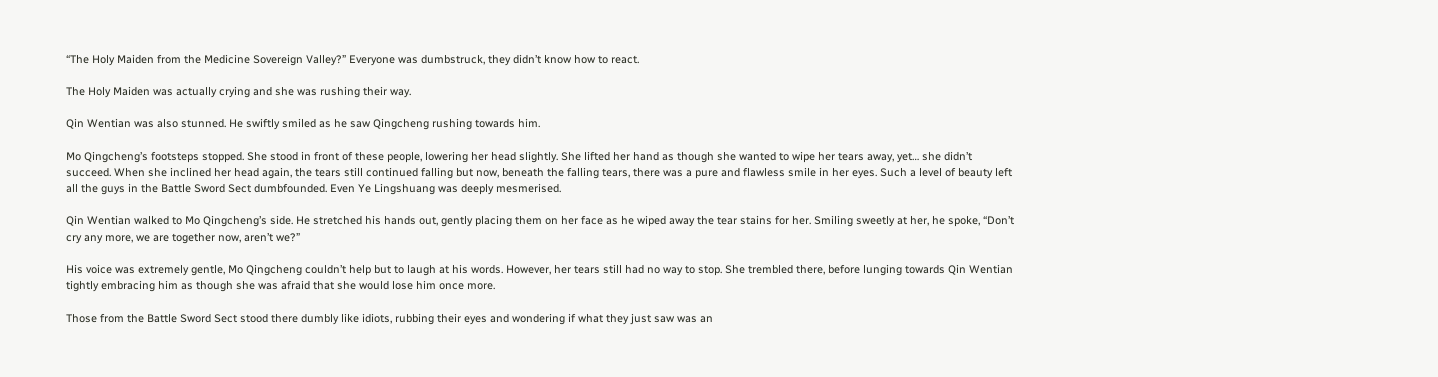“The Holy Maiden from the Medicine Sovereign Valley?” Everyone was dumbstruck, they didn’t know how to react.

The Holy Maiden was actually crying and she was rushing their way.

Qin Wentian was also stunned. He swiftly smiled as he saw Qingcheng rushing towards him.

Mo Qingcheng’s footsteps stopped. She stood in front of these people, lowering her head slightly. She lifted her hand as though she wanted to wipe her tears away, yet… she didn’t succeed. When she inclined her head again, the tears still continued falling but now, beneath the falling tears, there was a pure and flawless smile in her eyes. Such a level of beauty left all the guys in the Battle Sword Sect dumbfounded. Even Ye Lingshuang was deeply mesmerised.

Qin Wentian walked to Mo Qingcheng’s side. He stretched his hands out, gently placing them on her face as he wiped away the tear stains for her. Smiling sweetly at her, he spoke, “Don’t cry any more, we are together now, aren’t we?”

His voice was extremely gentle, Mo Qingcheng couldn’t help but to laugh at his words. However, her tears still had no way to stop. She trembled there, before lunging towards Qin Wentian tightly embracing him as though she was afraid that she would lose him once more.

Those from the Battle Sword Sect stood there dumbly like idiots, rubbing their eyes and wondering if what they just saw was an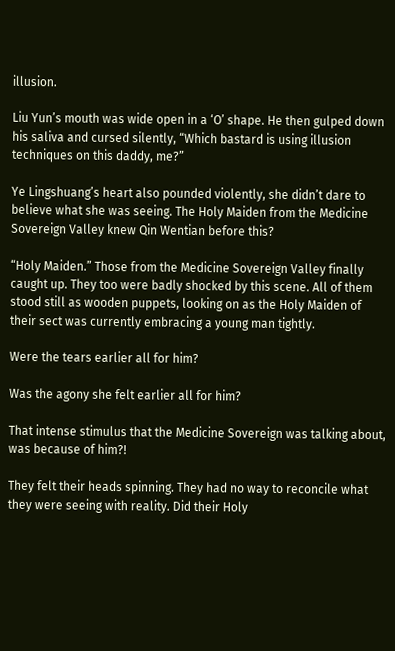illusion.

Liu Yun’s mouth was wide open in a ‘O’ shape. He then gulped down his saliva and cursed silently, “Which bastard is using illusion techniques on this daddy, me?”

Ye Lingshuang’s heart also pounded violently, she didn’t dare to believe what she was seeing. The Holy Maiden from the Medicine Sovereign Valley knew Qin Wentian before this?

“Holy Maiden.” Those from the Medicine Sovereign Valley finally caught up. They too were badly shocked by this scene. All of them stood still as wooden puppets, looking on as the Holy Maiden of their sect was currently embracing a young man tightly.

Were the tears earlier all for him?

Was the agony she felt earlier all for him?

That intense stimulus that the Medicine Sovereign was talking about, was because of him?!

They felt their heads spinning. They had no way to reconcile what they were seeing with reality. Did their Holy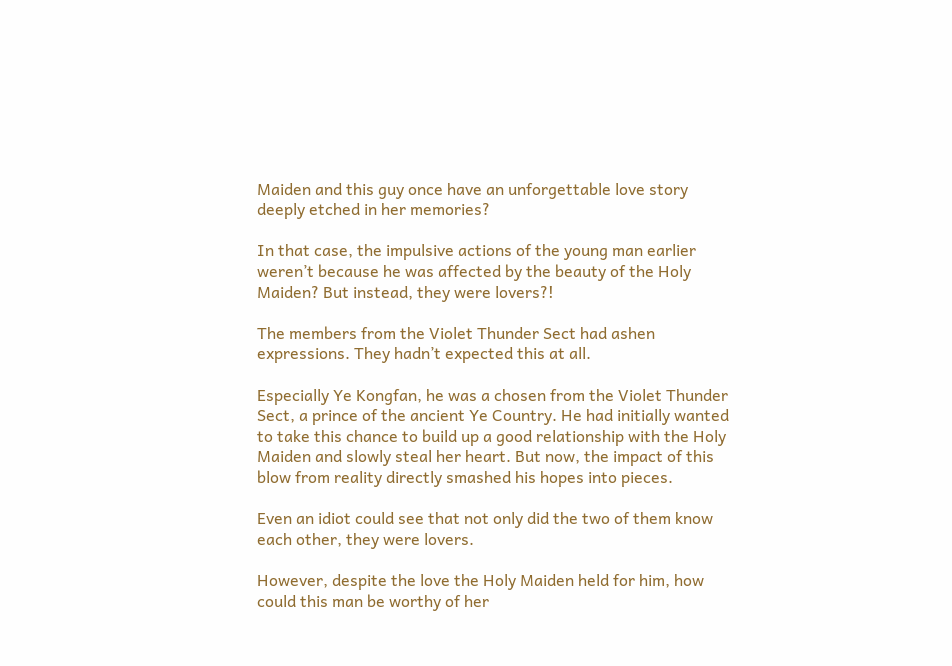Maiden and this guy once have an unforgettable love story deeply etched in her memories?

In that case, the impulsive actions of the young man earlier weren’t because he was affected by the beauty of the Holy Maiden? But instead, they were lovers?!

The members from the Violet Thunder Sect had ashen expressions. They hadn’t expected this at all.

Especially Ye Kongfan, he was a chosen from the Violet Thunder Sect, a prince of the ancient Ye Country. He had initially wanted to take this chance to build up a good relationship with the Holy Maiden and slowly steal her heart. But now, the impact of this blow from reality directly smashed his hopes into pieces.

Even an idiot could see that not only did the two of them know each other, they were lovers.

However, despite the love the Holy Maiden held for him, how could this man be worthy of her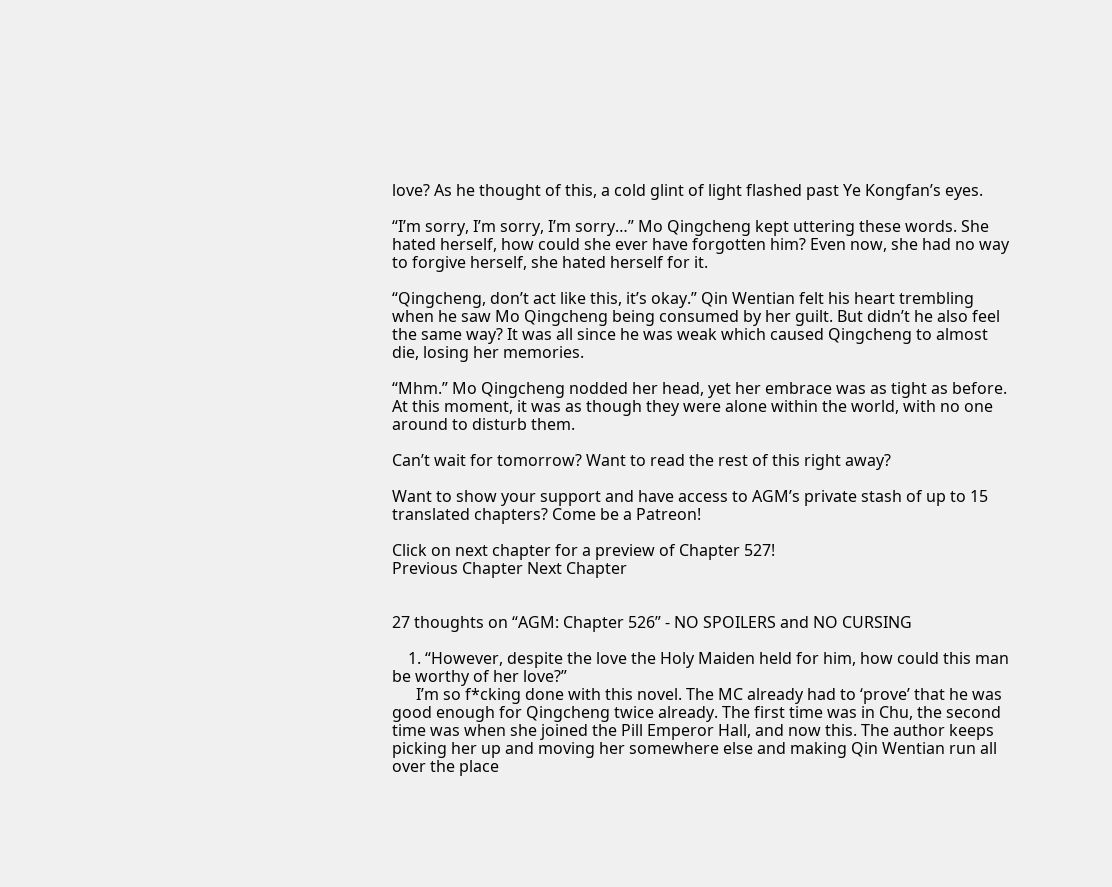love? As he thought of this, a cold glint of light flashed past Ye Kongfan’s eyes.

“I’m sorry, I’m sorry, I’m sorry…” Mo Qingcheng kept uttering these words. She hated herself, how could she ever have forgotten him? Even now, she had no way to forgive herself, she hated herself for it.

“Qingcheng, don’t act like this, it’s okay.” Qin Wentian felt his heart trembling when he saw Mo Qingcheng being consumed by her guilt. But didn’t he also feel the same way? It was all since he was weak which caused Qingcheng to almost die, losing her memories.

“Mhm.” Mo Qingcheng nodded her head, yet her embrace was as tight as before. At this moment, it was as though they were alone within the world, with no one around to disturb them.

Can’t wait for tomorrow? Want to read the rest of this right away?

Want to show your support and have access to AGM’s private stash of up to 15 translated chapters? Come be a Patreon!

Click on next chapter for a preview of Chapter 527!
Previous Chapter Next Chapter


27 thoughts on “AGM: Chapter 526” - NO SPOILERS and NO CURSING

    1. “However, despite the love the Holy Maiden held for him, how could this man be worthy of her love?”
      I’m so f*cking done with this novel. The MC already had to ‘prove’ that he was good enough for Qingcheng twice already. The first time was in Chu, the second time was when she joined the Pill Emperor Hall, and now this. The author keeps picking her up and moving her somewhere else and making Qin Wentian run all over the place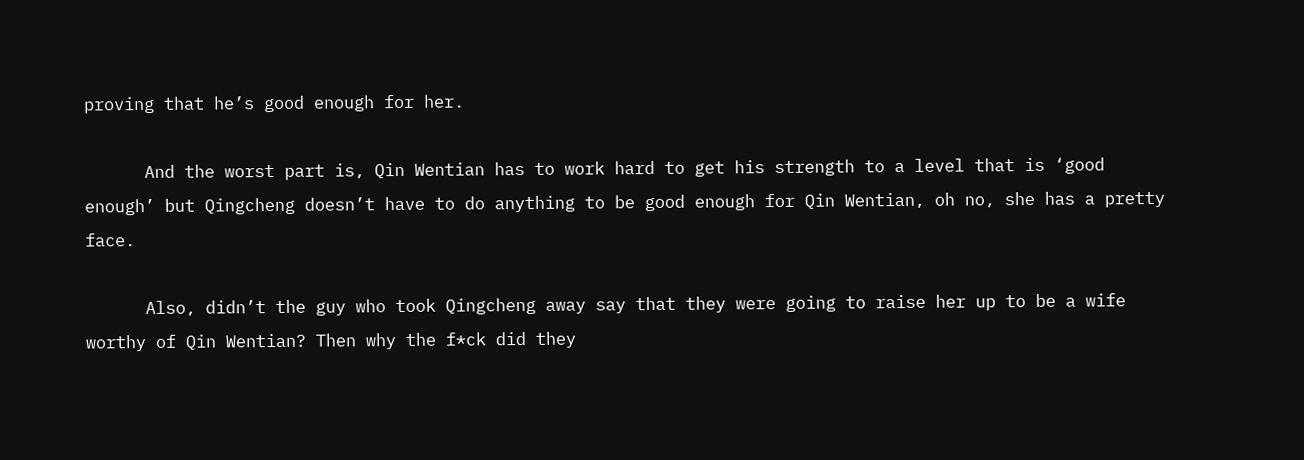proving that he’s good enough for her.

      And the worst part is, Qin Wentian has to work hard to get his strength to a level that is ‘good enough’ but Qingcheng doesn’t have to do anything to be good enough for Qin Wentian, oh no, she has a pretty face.

      Also, didn’t the guy who took Qingcheng away say that they were going to raise her up to be a wife worthy of Qin Wentian? Then why the f*ck did they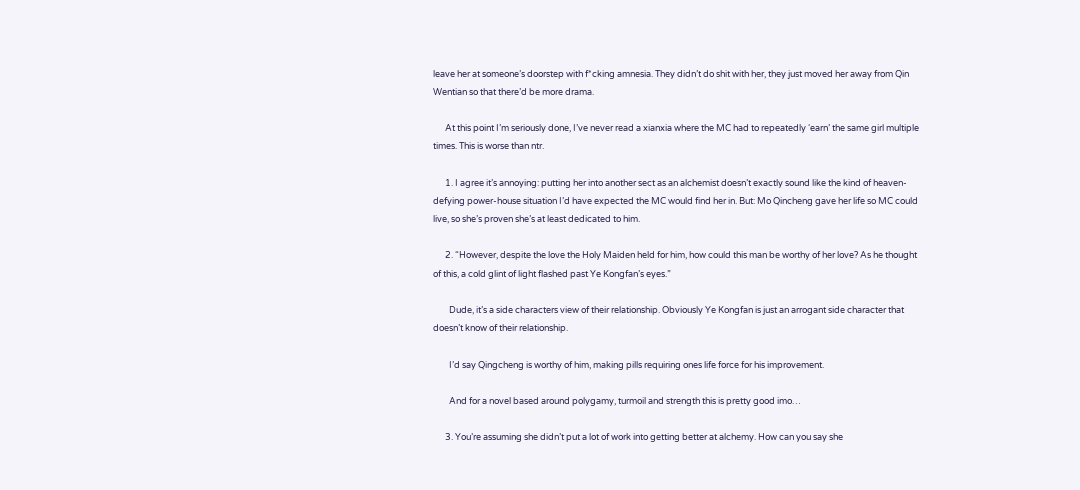leave her at someone’s doorstep with f*cking amnesia. They didn’t do shit with her, they just moved her away from Qin Wentian so that there’d be more drama.

      At this point I’m seriously done, I’ve never read a xianxia where the MC had to repeatedly ‘earn’ the same girl multiple times. This is worse than ntr.

      1. I agree it’s annoying: putting her into another sect as an alchemist doesn’t exactly sound like the kind of heaven-defying power-house situation I’d have expected the MC would find her in. But: Mo Qincheng gave her life so MC could live, so she’s proven she’s at least dedicated to him.

      2. “However, despite the love the Holy Maiden held for him, how could this man be worthy of her love? As he thought of this, a cold glint of light flashed past Ye Kongfan’s eyes.”

        Dude, it’s a side characters view of their relationship. Obviously Ye Kongfan is just an arrogant side character that doesn’t know of their relationship.

        I’d say Qingcheng is worthy of him, making pills requiring ones life force for his improvement.

        And for a novel based around polygamy, turmoil and strength this is pretty good imo…

      3. You’re assuming she didn’t put a lot of work into getting better at alchemy. How can you say she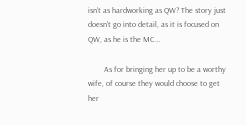isn’t as hardworking as QW? The story just doesn’t go into detail, as it is focused on QW, as he is the MC…

        As for bringing her up to be a worthy wife, of course they would choose to get her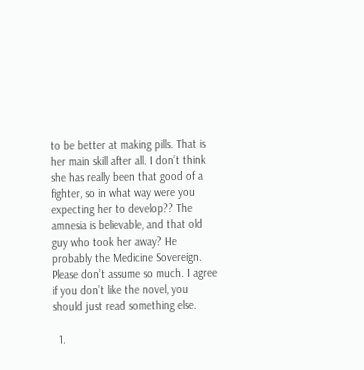to be better at making pills. That is her main skill after all. I don’t think she has really been that good of a fighter, so in what way were you expecting her to develop?? The amnesia is believable, and that old guy who took her away? He probably the Medicine Sovereign. Please don’t assume so much. I agree if you don’t like the novel, you should just read something else.

  1.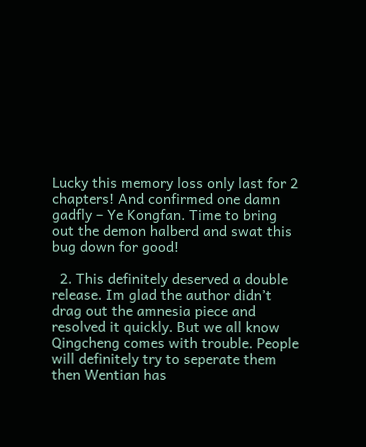Lucky this memory loss only last for 2 chapters! And confirmed one damn gadfly – Ye Kongfan. Time to bring out the demon halberd and swat this bug down for good!

  2. This definitely deserved a double release. Im glad the author didn’t drag out the amnesia piece and resolved it quickly. But we all know Qingcheng comes with trouble. People will definitely try to seperate them then Wentian has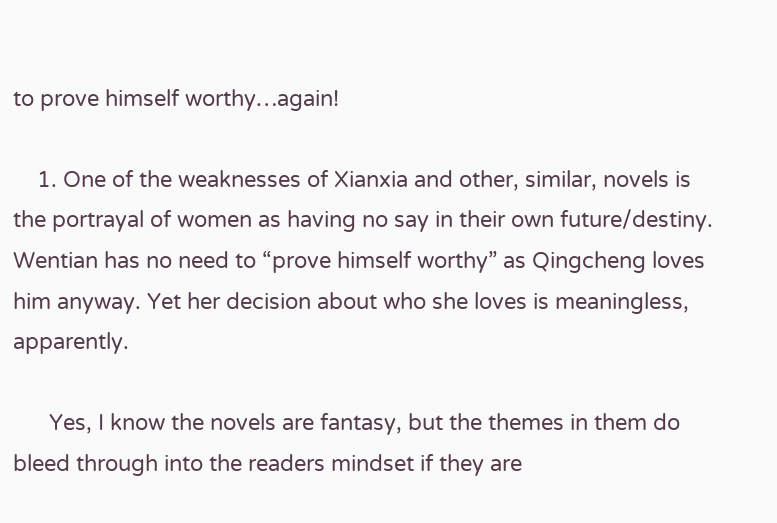to prove himself worthy…again!

    1. One of the weaknesses of Xianxia and other, similar, novels is the portrayal of women as having no say in their own future/destiny. Wentian has no need to “prove himself worthy” as Qingcheng loves him anyway. Yet her decision about who she loves is meaningless, apparently.

      Yes, I know the novels are fantasy, but the themes in them do bleed through into the readers mindset if they are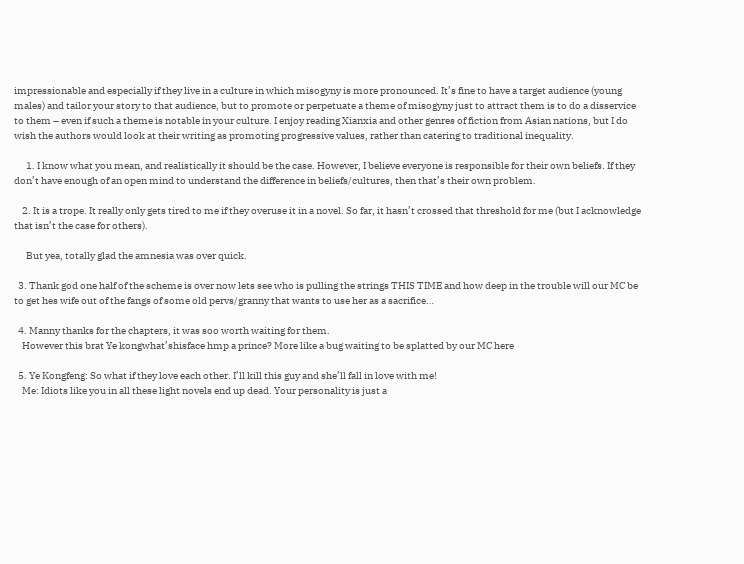impressionable and especially if they live in a culture in which misogyny is more pronounced. It’s fine to have a target audience (young males) and tailor your story to that audience, but to promote or perpetuate a theme of misogyny just to attract them is to do a disservice to them – even if such a theme is notable in your culture. I enjoy reading Xianxia and other genres of fiction from Asian nations, but I do wish the authors would look at their writing as promoting progressive values, rather than catering to traditional inequality.

      1. I know what you mean, and realistically it should be the case. However, I believe everyone is responsible for their own beliefs. If they don’t have enough of an open mind to understand the difference in beliefs/cultures, then that’s their own problem.

    2. It is a trope. It really only gets tired to me if they overuse it in a novel. So far, it hasn’t crossed that threshold for me (but I acknowledge that isn’t the case for others).

      But yea, totally glad the amnesia was over quick.

  3. Thank god one half of the scheme is over now lets see who is pulling the strings THIS TIME and how deep in the trouble will our MC be to get hes wife out of the fangs of some old pervs/granny that wants to use her as a sacrifice…

  4. Manny thanks for the chapters, it was soo worth waiting for them.
    However this brat Ye kongwhat’shisface hmp a prince? More like a bug waiting to be splatted by our MC here

  5. Ye Kongfeng: So what if they love each other. I’ll kill this guy and she’ll fall in love with me!
    Me: Idiots like you in all these light novels end up dead. Your personality is just a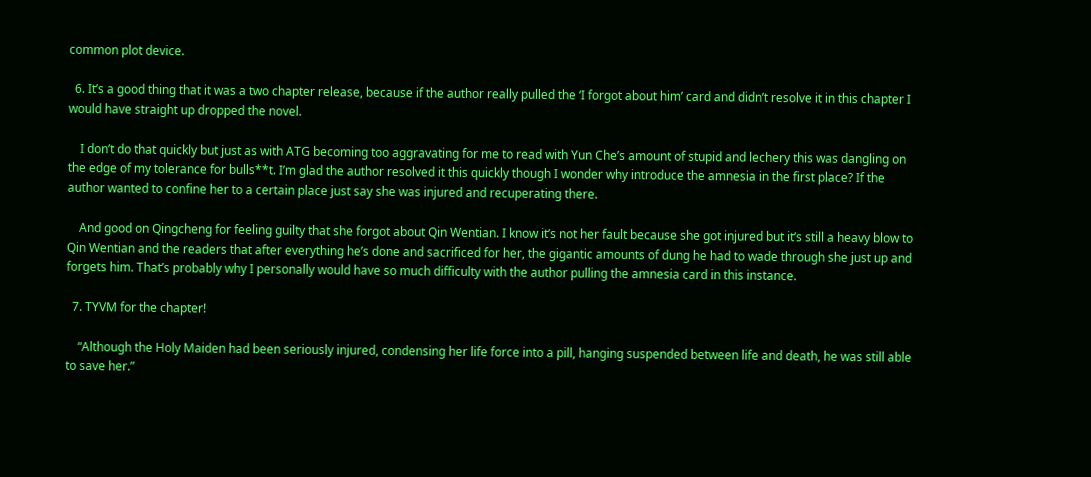common plot device.

  6. It’s a good thing that it was a two chapter release, because if the author really pulled the ‘I forgot about him’ card and didn’t resolve it in this chapter I would have straight up dropped the novel.

    I don’t do that quickly but just as with ATG becoming too aggravating for me to read with Yun Che’s amount of stupid and lechery this was dangling on the edge of my tolerance for bulls**t. I’m glad the author resolved it this quickly though I wonder why introduce the amnesia in the first place? If the author wanted to confine her to a certain place just say she was injured and recuperating there.

    And good on Qingcheng for feeling guilty that she forgot about Qin Wentian. I know it’s not her fault because she got injured but it’s still a heavy blow to Qin Wentian and the readers that after everything he’s done and sacrificed for her, the gigantic amounts of dung he had to wade through she just up and forgets him. That’s probably why I personally would have so much difficulty with the author pulling the amnesia card in this instance.

  7. TYVM for the chapter!

    “Although the Holy Maiden had been seriously injured, condensing her life force into a pill, hanging suspended between life and death, he was still able to save her.”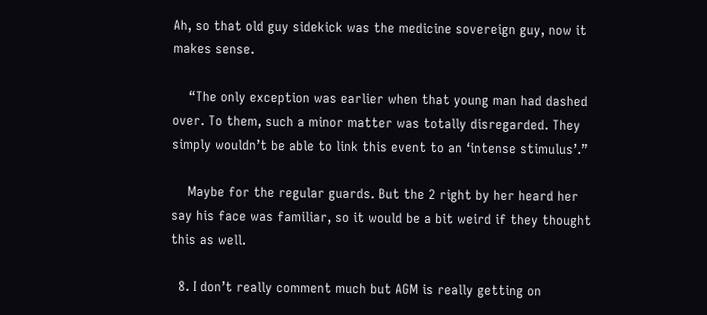Ah, so that old guy sidekick was the medicine sovereign guy, now it makes sense.

    “The only exception was earlier when that young man had dashed over. To them, such a minor matter was totally disregarded. They simply wouldn’t be able to link this event to an ‘intense stimulus’.”

    Maybe for the regular guards. But the 2 right by her heard her say his face was familiar, so it would be a bit weird if they thought this as well.

  8. I don’t really comment much but AGM is really getting on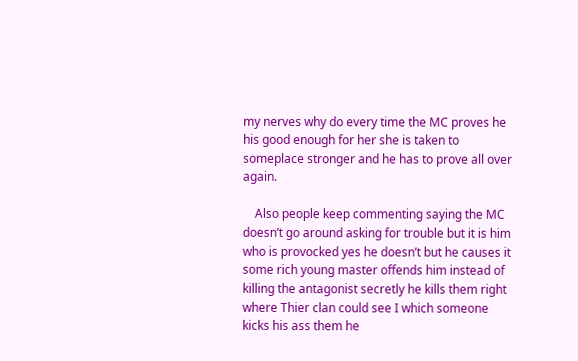my nerves why do every time the MC proves he his good enough for her she is taken to someplace stronger and he has to prove all over again.

    Also people keep commenting saying the MC doesn’t go around asking for trouble but it is him who is provocked yes he doesn’t but he causes it some rich young master offends him instead of killing the antagonist secretly he kills them right where Thier clan could see I which someone kicks his ass them he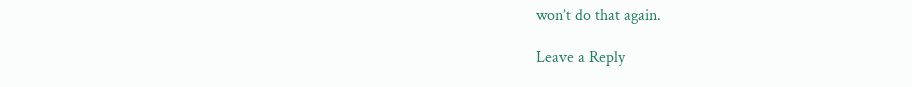won’t do that again.

Leave a Reply